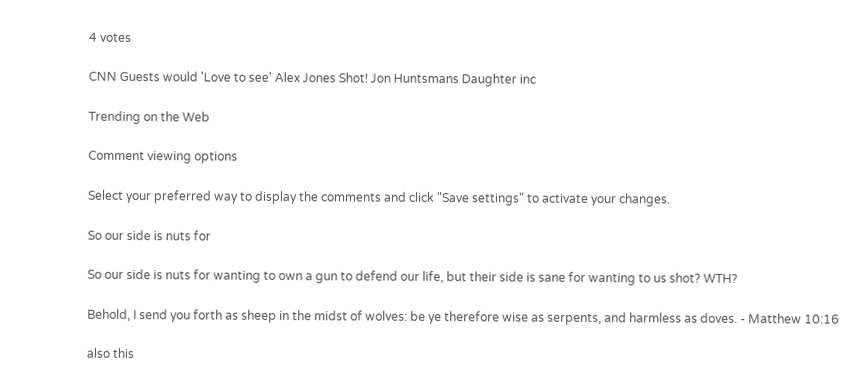4 votes

CNN Guests would 'Love to see' Alex Jones Shot! Jon Huntsmans Daughter inc

Trending on the Web

Comment viewing options

Select your preferred way to display the comments and click "Save settings" to activate your changes.

So our side is nuts for

So our side is nuts for wanting to own a gun to defend our life, but their side is sane for wanting to us shot? WTH?

Behold, I send you forth as sheep in the midst of wolves: be ye therefore wise as serpents, and harmless as doves. - Matthew 10:16

also this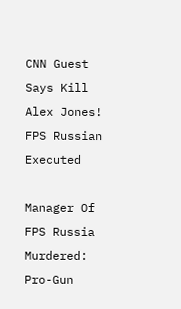CNN Guest Says Kill Alex Jones! FPS Russian Executed

Manager Of FPS Russia Murdered: Pro-Gun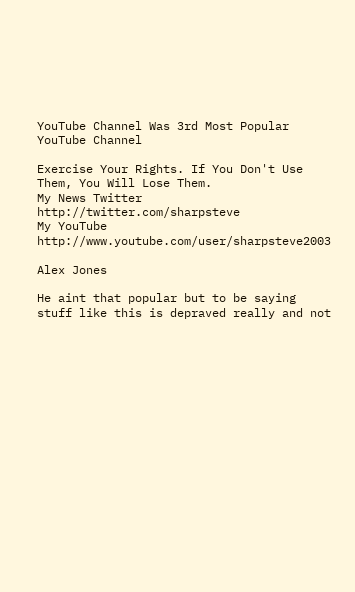YouTube Channel Was 3rd Most Popular YouTube Channel

Exercise Your Rights. If You Don't Use Them, You Will Lose Them.
My News Twitter http://twitter.com/sharpsteve
My YouTube http://www.youtube.com/user/sharpsteve2003

Alex Jones

He aint that popular but to be saying stuff like this is depraved really and not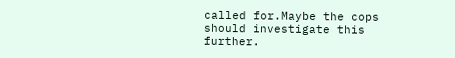called for.Maybe the cops should investigate this further.